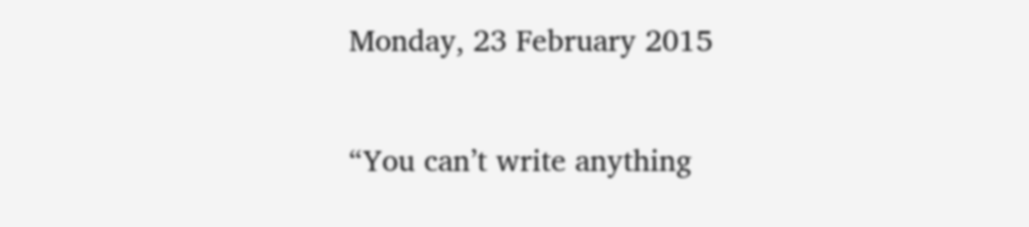Monday, 23 February 2015

“You can’t write anything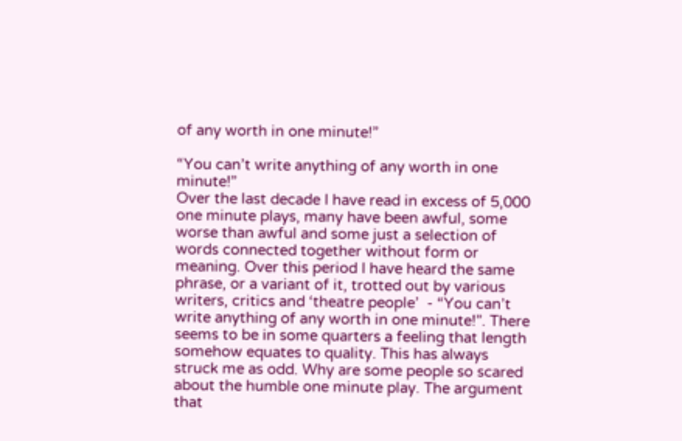of any worth in one minute!”

“You can’t write anything of any worth in one minute!”
Over the last decade I have read in excess of 5,000 one minute plays, many have been awful, some worse than awful and some just a selection of words connected together without form or meaning. Over this period I have heard the same phrase, or a variant of it, trotted out by various writers, critics and ‘theatre people’  - “You can’t write anything of any worth in one minute!”. There seems to be in some quarters a feeling that length somehow equates to quality. This has always struck me as odd. Why are some people so scared about the humble one minute play. The argument that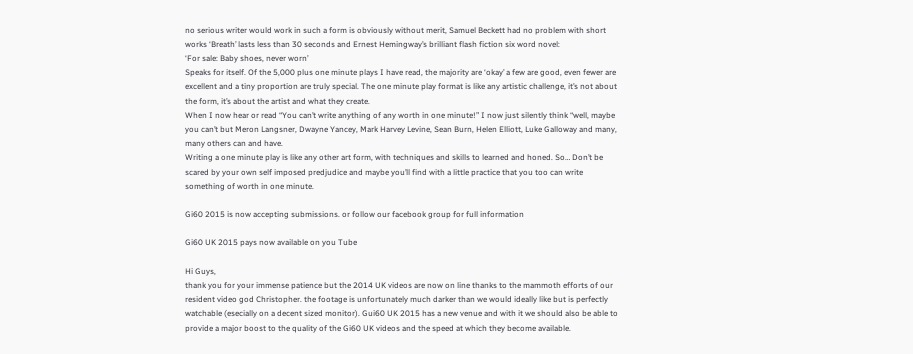no serious writer would work in such a form is obviously without merit, Samuel Beckett had no problem with short works ‘Breath’ lasts less than 30 seconds and Ernest Hemingway’s brilliant flash fiction six word novel:
‘For sale: Baby shoes, never worn’
Speaks for itself. Of the 5,000 plus one minute plays I have read, the majority are ‘okay’ a few are good, even fewer are excellent and a tiny proportion are truly special. The one minute play format is like any artistic challenge, it’s not about the form, it’s about the artist and what they create.
When I now hear or read “You can’t write anything of any worth in one minute!” I now just silently think “well, maybe you can’t but Meron Langsner, Dwayne Yancey, Mark Harvey Levine, Sean Burn, Helen Elliott, Luke Galloway and many, many others can and have.
Writing a one minute play is like any other art form, with techniques and skills to learned and honed. So… Don’t be scared by your own self imposed predjudice and maybe you’ll find with a little practice that you too can write something of worth in one minute.

Gi60 2015 is now accepting submissions. or follow our facebook group for full information

Gi60 UK 2015 pays now available on you Tube

Hi Guys,
thank you for your immense patience but the 2014 UK videos are now on line thanks to the mammoth efforts of our resident video god Christopher. the footage is unfortunately much darker than we would ideally like but is perfectly watchable (esecially on a decent sized monitor). Gui60 UK 2015 has a new venue and with it we should also be able to provide a major boost to the quality of the Gi60 UK videos and the speed at which they become available.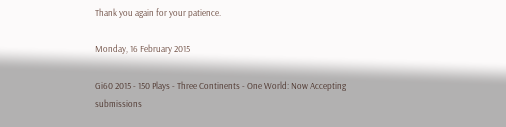Thank you again for your patience.

Monday, 16 February 2015

Gi60 2015 - 150 Plays - Three Continents - One World: Now Accepting submissions